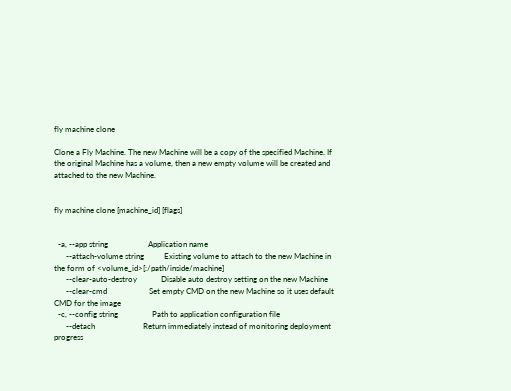fly machine clone

Clone a Fly Machine. The new Machine will be a copy of the specified Machine. If the original Machine has a volume, then a new empty volume will be created and attached to the new Machine.


fly machine clone [machine_id] [flags]


  -a, --app string                    Application name
      --attach-volume string          Existing volume to attach to the new Machine in the form of <volume_id>[:/path/inside/machine]
      --clear-auto-destroy            Disable auto destroy setting on the new Machine
      --clear-cmd                     Set empty CMD on the new Machine so it uses default CMD for the image
  -c, --config string                 Path to application configuration file
      --detach                        Return immediately instead of monitoring deployment progress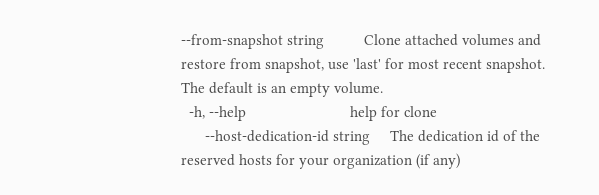--from-snapshot string          Clone attached volumes and restore from snapshot, use 'last' for most recent snapshot. The default is an empty volume.
  -h, --help                          help for clone
      --host-dedication-id string     The dedication id of the reserved hosts for your organization (if any)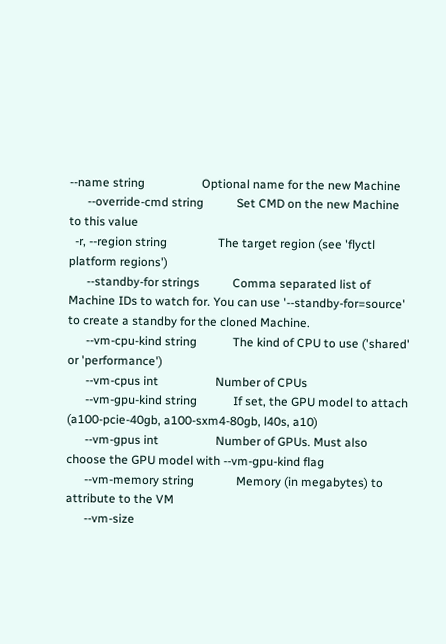--name string                   Optional name for the new Machine
      --override-cmd string           Set CMD on the new Machine to this value
  -r, --region string                 The target region (see 'flyctl platform regions')
      --standby-for strings           Comma separated list of Machine IDs to watch for. You can use '--standby-for=source' to create a standby for the cloned Machine.
      --vm-cpu-kind string            The kind of CPU to use ('shared' or 'performance')
      --vm-cpus int                   Number of CPUs
      --vm-gpu-kind string            If set, the GPU model to attach (a100-pcie-40gb, a100-sxm4-80gb, l40s, a10)
      --vm-gpus int                   Number of GPUs. Must also choose the GPU model with --vm-gpu-kind flag
      --vm-memory string              Memory (in megabytes) to attribute to the VM
      --vm-size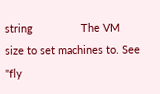string                The VM size to set machines to. See "fly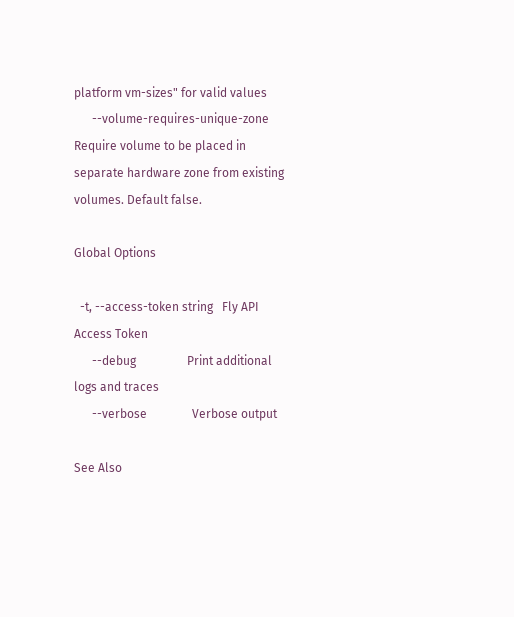platform vm-sizes" for valid values
      --volume-requires-unique-zone   Require volume to be placed in separate hardware zone from existing volumes. Default false.

Global Options

  -t, --access-token string   Fly API Access Token
      --debug                 Print additional logs and traces
      --verbose               Verbose output

See Also